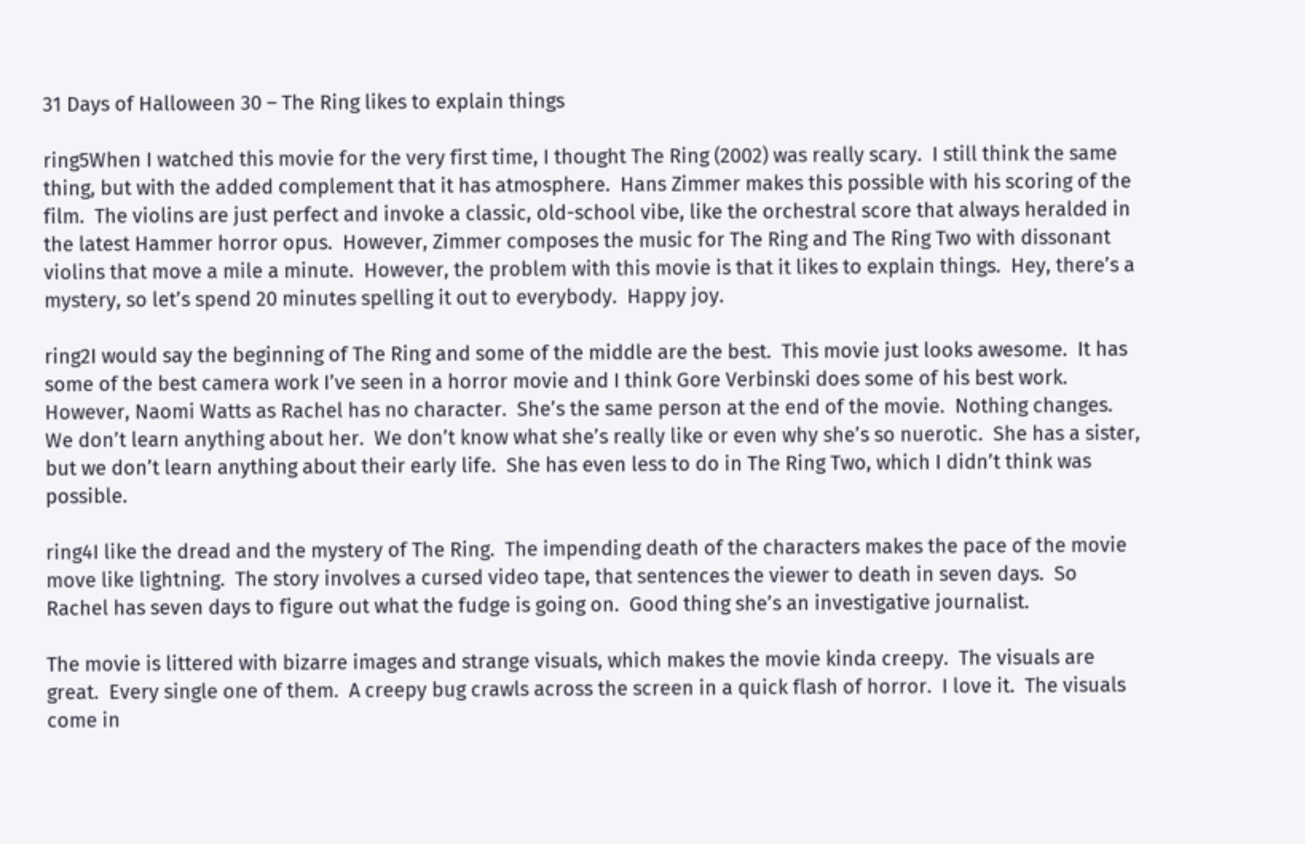31 Days of Halloween 30 – The Ring likes to explain things

ring5When I watched this movie for the very first time, I thought The Ring (2002) was really scary.  I still think the same thing, but with the added complement that it has atmosphere.  Hans Zimmer makes this possible with his scoring of the film.  The violins are just perfect and invoke a classic, old-school vibe, like the orchestral score that always heralded in the latest Hammer horror opus.  However, Zimmer composes the music for The Ring and The Ring Two with dissonant violins that move a mile a minute.  However, the problem with this movie is that it likes to explain things.  Hey, there’s a mystery, so let’s spend 20 minutes spelling it out to everybody.  Happy joy.

ring2I would say the beginning of The Ring and some of the middle are the best.  This movie just looks awesome.  It has some of the best camera work I’ve seen in a horror movie and I think Gore Verbinski does some of his best work.  However, Naomi Watts as Rachel has no character.  She’s the same person at the end of the movie.  Nothing changes.  We don’t learn anything about her.  We don’t know what she’s really like or even why she’s so nuerotic.  She has a sister, but we don’t learn anything about their early life.  She has even less to do in The Ring Two, which I didn’t think was possible.

ring4I like the dread and the mystery of The Ring.  The impending death of the characters makes the pace of the movie move like lightning.  The story involves a cursed video tape, that sentences the viewer to death in seven days.  So Rachel has seven days to figure out what the fudge is going on.  Good thing she’s an investigative journalist.

The movie is littered with bizarre images and strange visuals, which makes the movie kinda creepy.  The visuals are great.  Every single one of them.  A creepy bug crawls across the screen in a quick flash of horror.  I love it.  The visuals come in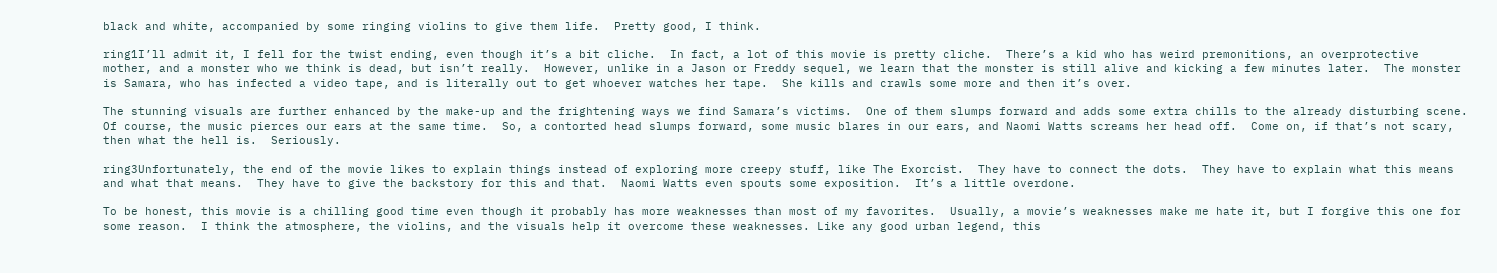black and white, accompanied by some ringing violins to give them life.  Pretty good, I think.

ring1I’ll admit it, I fell for the twist ending, even though it’s a bit cliche.  In fact, a lot of this movie is pretty cliche.  There’s a kid who has weird premonitions, an overprotective mother, and a monster who we think is dead, but isn’t really.  However, unlike in a Jason or Freddy sequel, we learn that the monster is still alive and kicking a few minutes later.  The monster is Samara, who has infected a video tape, and is literally out to get whoever watches her tape.  She kills and crawls some more and then it’s over.

The stunning visuals are further enhanced by the make-up and the frightening ways we find Samara’s victims.  One of them slumps forward and adds some extra chills to the already disturbing scene.  Of course, the music pierces our ears at the same time.  So, a contorted head slumps forward, some music blares in our ears, and Naomi Watts screams her head off.  Come on, if that’s not scary, then what the hell is.  Seriously.

ring3Unfortunately, the end of the movie likes to explain things instead of exploring more creepy stuff, like The Exorcist.  They have to connect the dots.  They have to explain what this means and what that means.  They have to give the backstory for this and that.  Naomi Watts even spouts some exposition.  It’s a little overdone.

To be honest, this movie is a chilling good time even though it probably has more weaknesses than most of my favorites.  Usually, a movie’s weaknesses make me hate it, but I forgive this one for some reason.  I think the atmosphere, the violins, and the visuals help it overcome these weaknesses. Like any good urban legend, this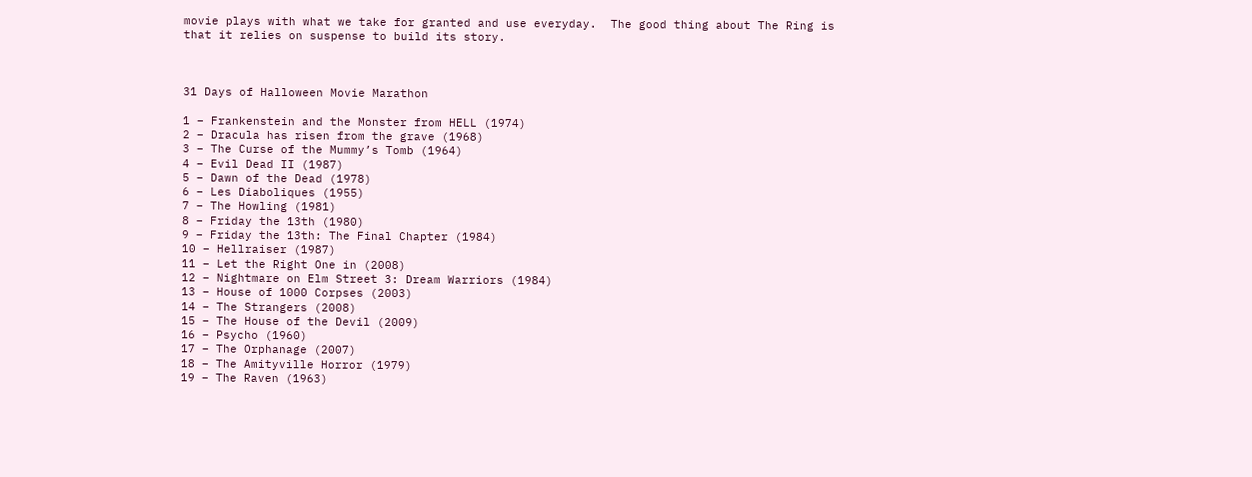movie plays with what we take for granted and use everyday.  The good thing about The Ring is that it relies on suspense to build its story.



31 Days of Halloween Movie Marathon

1 – Frankenstein and the Monster from HELL (1974)
2 – Dracula has risen from the grave (1968)
3 – The Curse of the Mummy’s Tomb (1964)
4 – Evil Dead II (1987)
5 – Dawn of the Dead (1978)
6 – Les Diaboliques (1955)
7 – The Howling (1981)
8 – Friday the 13th (1980)
9 – Friday the 13th: The Final Chapter (1984)
10 – Hellraiser (1987)
11 – Let the Right One in (2008)
12 – Nightmare on Elm Street 3: Dream Warriors (1984)
13 – House of 1000 Corpses (2003)
14 – The Strangers (2008)
15 – The House of the Devil (2009)
16 – Psycho (1960)
17 – The Orphanage (2007)
18 – The Amityville Horror (1979)
19 – The Raven (1963)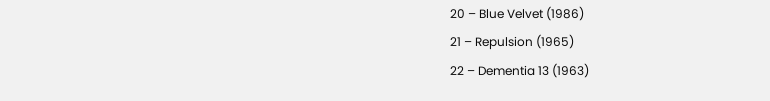20 – Blue Velvet (1986)
21 – Repulsion (1965)
22 – Dementia 13 (1963)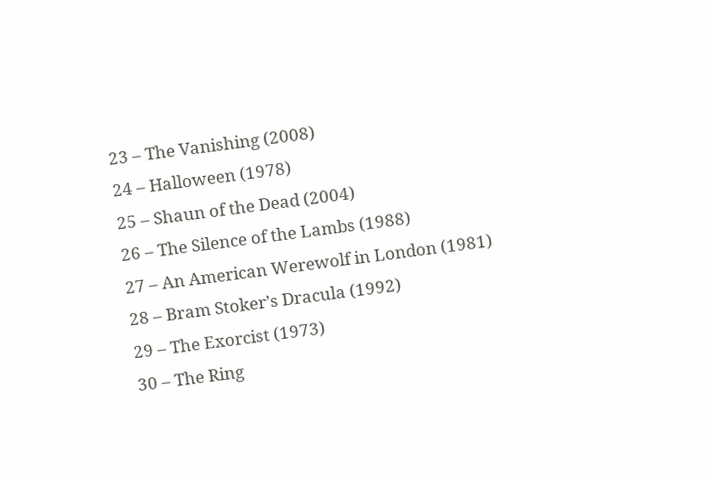23 – The Vanishing (2008)
24 – Halloween (1978)
25 – Shaun of the Dead (2004)
26 – The Silence of the Lambs (1988)
27 – An American Werewolf in London (1981)
28 – Bram Stoker’s Dracula (1992)
29 – The Exorcist (1973)
30 – The Ring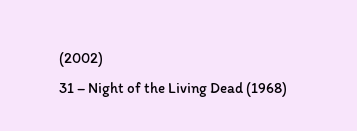(2002)
31 – Night of the Living Dead (1968)